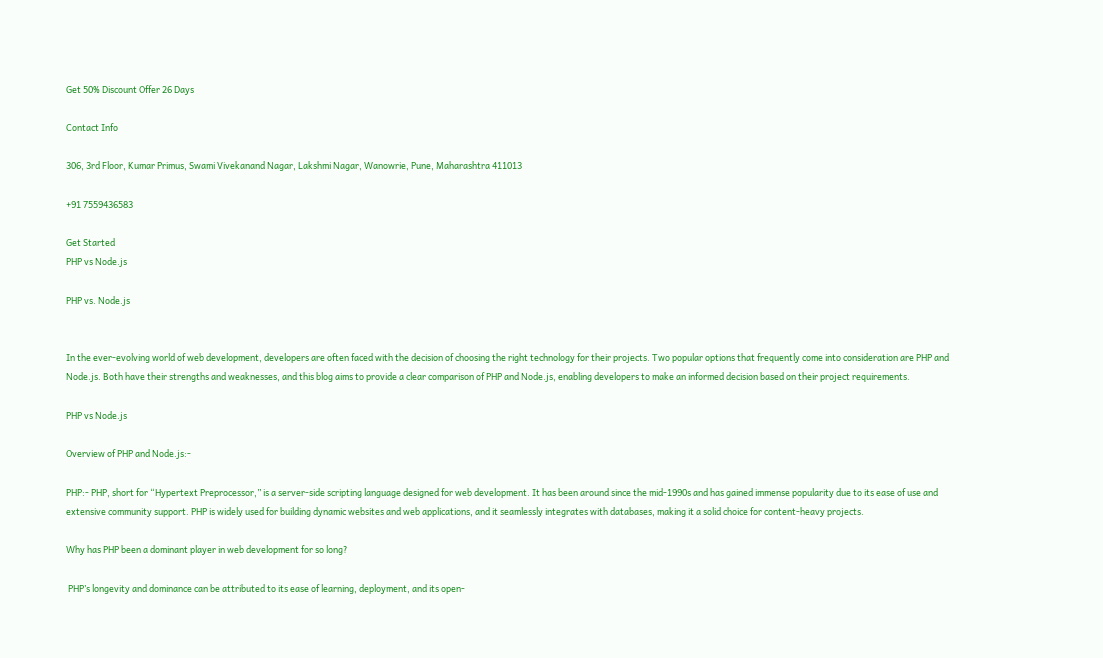Get 50% Discount Offer 26 Days

Contact Info

306, 3rd Floor, Kumar Primus, Swami Vivekanand Nagar, Lakshmi Nagar, Wanowrie, Pune, Maharashtra 411013

+91 7559436583

Get Started
PHP vs Node.js

PHP vs. Node.js


In the ever-evolving world of web development, developers are often faced with the decision of choosing the right technology for their projects. Two popular options that frequently come into consideration are PHP and Node.js. Both have their strengths and weaknesses, and this blog aims to provide a clear comparison of PHP and Node.js, enabling developers to make an informed decision based on their project requirements.

PHP vs Node.js

Overview of PHP and Node.js:-

PHP:- PHP, short for “Hypertext Preprocessor,” is a server-side scripting language designed for web development. It has been around since the mid-1990s and has gained immense popularity due to its ease of use and extensive community support. PHP is widely used for building dynamic websites and web applications, and it seamlessly integrates with databases, making it a solid choice for content-heavy projects.

Why has PHP been a dominant player in web development for so long?

 PHP’s longevity and dominance can be attributed to its ease of learning, deployment, and its open-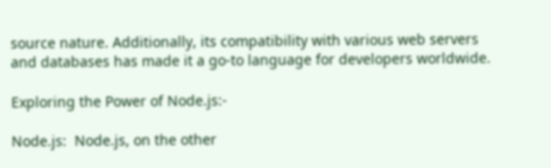source nature. Additionally, its compatibility with various web servers and databases has made it a go-to language for developers worldwide.

Exploring the Power of Node.js:-

Node.js:  Node.js, on the other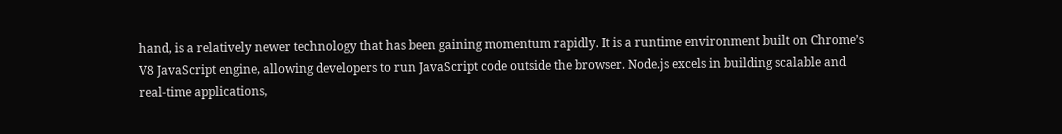hand, is a relatively newer technology that has been gaining momentum rapidly. It is a runtime environment built on Chrome’s V8 JavaScript engine, allowing developers to run JavaScript code outside the browser. Node.js excels in building scalable and real-time applications,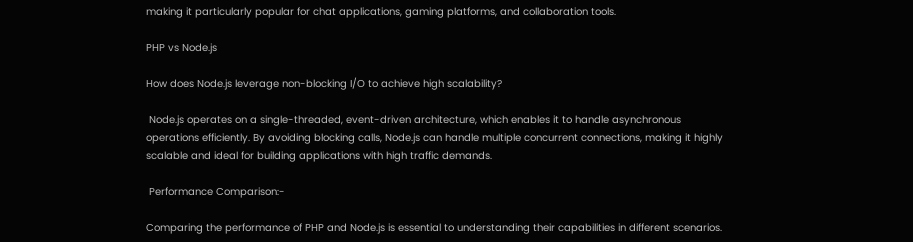making it particularly popular for chat applications, gaming platforms, and collaboration tools.

PHP vs Node.js

How does Node.js leverage non-blocking I/O to achieve high scalability?

 Node.js operates on a single-threaded, event-driven architecture, which enables it to handle asynchronous operations efficiently. By avoiding blocking calls, Node.js can handle multiple concurrent connections, making it highly scalable and ideal for building applications with high traffic demands.

 Performance Comparison:-

Comparing the performance of PHP and Node.js is essential to understanding their capabilities in different scenarios.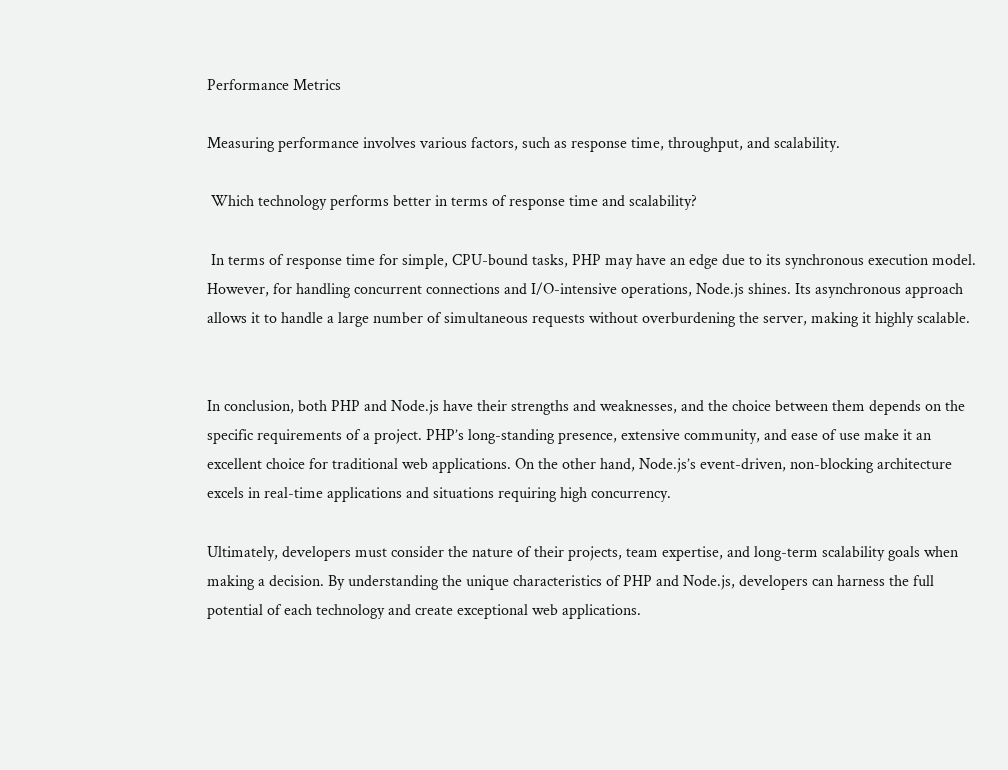Performance Metrics

Measuring performance involves various factors, such as response time, throughput, and scalability.

 Which technology performs better in terms of response time and scalability?

 In terms of response time for simple, CPU-bound tasks, PHP may have an edge due to its synchronous execution model. However, for handling concurrent connections and I/O-intensive operations, Node.js shines. Its asynchronous approach allows it to handle a large number of simultaneous requests without overburdening the server, making it highly scalable.


In conclusion, both PHP and Node.js have their strengths and weaknesses, and the choice between them depends on the specific requirements of a project. PHP’s long-standing presence, extensive community, and ease of use make it an excellent choice for traditional web applications. On the other hand, Node.js’s event-driven, non-blocking architecture excels in real-time applications and situations requiring high concurrency.

Ultimately, developers must consider the nature of their projects, team expertise, and long-term scalability goals when making a decision. By understanding the unique characteristics of PHP and Node.js, developers can harness the full potential of each technology and create exceptional web applications.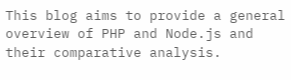This blog aims to provide a general overview of PHP and Node.js and their comparative analysis.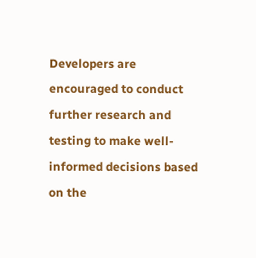Developers are encouraged to conduct further research and testing to make well-informed decisions based on the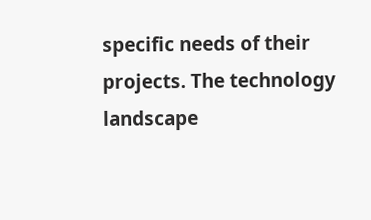specific needs of their projects. The technology landscape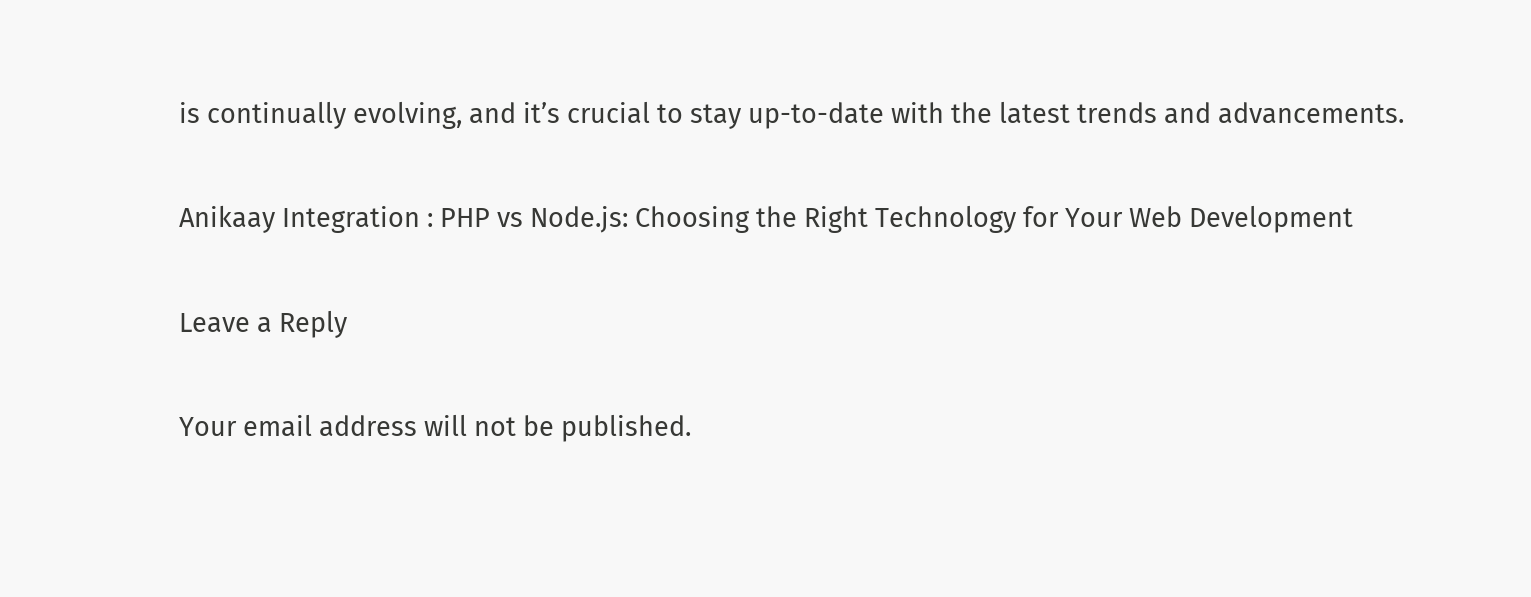is continually evolving, and it’s crucial to stay up-to-date with the latest trends and advancements.

Anikaay Integration : PHP vs Node.js: Choosing the Right Technology for Your Web Development

Leave a Reply

Your email address will not be published.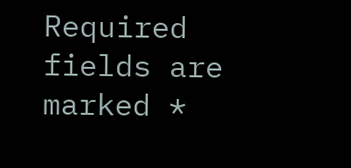Required fields are marked *